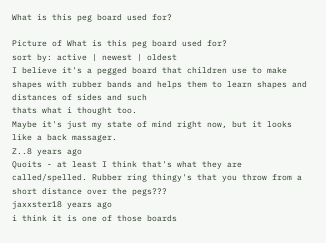What is this peg board used for?

Picture of What is this peg board used for?
sort by: active | newest | oldest
I believe it's a pegged board that children use to make shapes with rubber bands and helps them to learn shapes and distances of sides and such
thats what i thought too.
Maybe it's just my state of mind right now, but it looks like a back massager.
Z..8 years ago
Quoits - at least I think that's what they are called/spelled. Rubber ring thingy's that you throw from a short distance over the pegs???
jaxxster18 years ago
i think it is one of those boards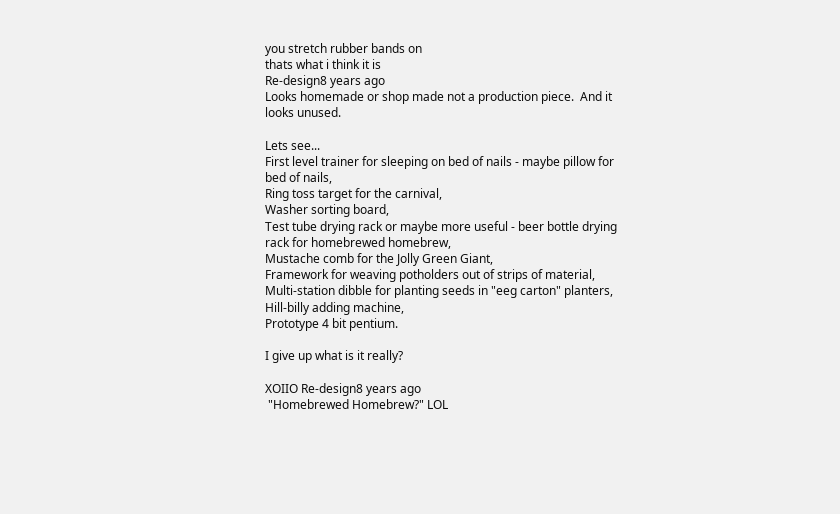you stretch rubber bands on
thats what i think it is
Re-design8 years ago
Looks homemade or shop made not a production piece.  And it looks unused.

Lets see...
First level trainer for sleeping on bed of nails - maybe pillow for bed of nails,
Ring toss target for the carnival,
Washer sorting board,
Test tube drying rack or maybe more useful - beer bottle drying rack for homebrewed homebrew,
Mustache comb for the Jolly Green Giant,
Framework for weaving potholders out of strips of material,
Multi-station dibble for planting seeds in "eeg carton" planters,
Hill-billy adding machine,
Prototype 4 bit pentium.

I give up what is it really?

XOIIO Re-design8 years ago
 "Homebrewed Homebrew?" LOL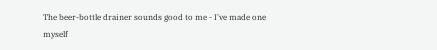The beer-bottle drainer sounds good to me - I've made one myself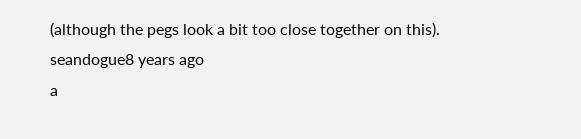(although the pegs look a bit too close together on this).
seandogue8 years ago
a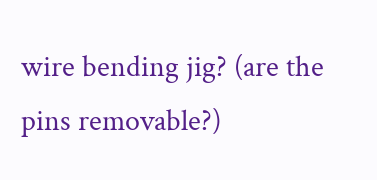wire bending jig? (are the pins removable?)